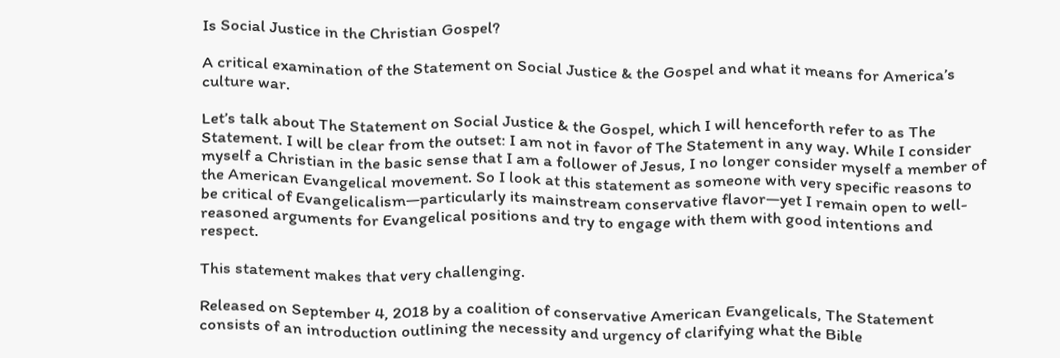Is Social Justice in the Christian Gospel?

A critical examination of the Statement on Social Justice & the Gospel and what it means for America’s culture war.

Let’s talk about The Statement on Social Justice & the Gospel, which I will henceforth refer to as The Statement. I will be clear from the outset: I am not in favor of The Statement in any way. While I consider myself a Christian in the basic sense that I am a follower of Jesus, I no longer consider myself a member of the American Evangelical movement. So I look at this statement as someone with very specific reasons to be critical of Evangelicalism—particularly its mainstream conservative flavor—yet I remain open to well-reasoned arguments for Evangelical positions and try to engage with them with good intentions and respect.

This statement makes that very challenging.

Released on September 4, 2018 by a coalition of conservative American Evangelicals, The Statement consists of an introduction outlining the necessity and urgency of clarifying what the Bible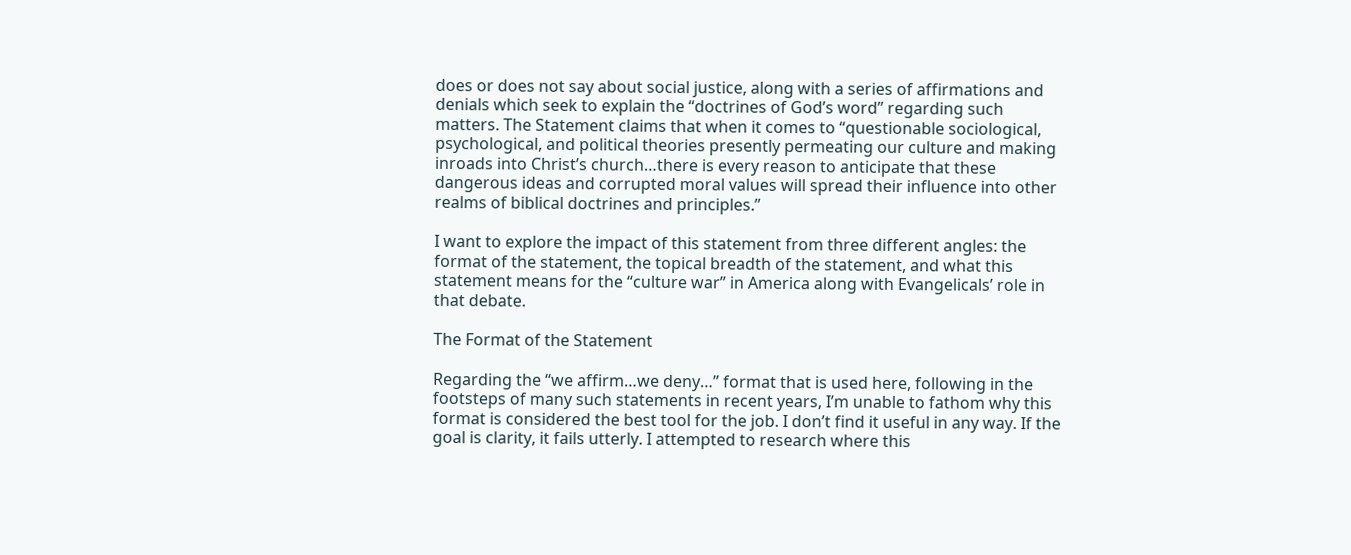does or does not say about social justice, along with a series of affirmations and denials which seek to explain the “doctrines of God’s word” regarding such matters. The Statement claims that when it comes to “questionable sociological, psychological, and political theories presently permeating our culture and making inroads into Christ’s church…there is every reason to anticipate that these dangerous ideas and corrupted moral values will spread their influence into other realms of biblical doctrines and principles.”

I want to explore the impact of this statement from three different angles: the format of the statement, the topical breadth of the statement, and what this statement means for the “culture war” in America along with Evangelicals’ role in that debate.

The Format of the Statement

Regarding the “we affirm…we deny…” format that is used here, following in the footsteps of many such statements in recent years, I’m unable to fathom why this format is considered the best tool for the job. I don’t find it useful in any way. If the goal is clarity, it fails utterly. I attempted to research where this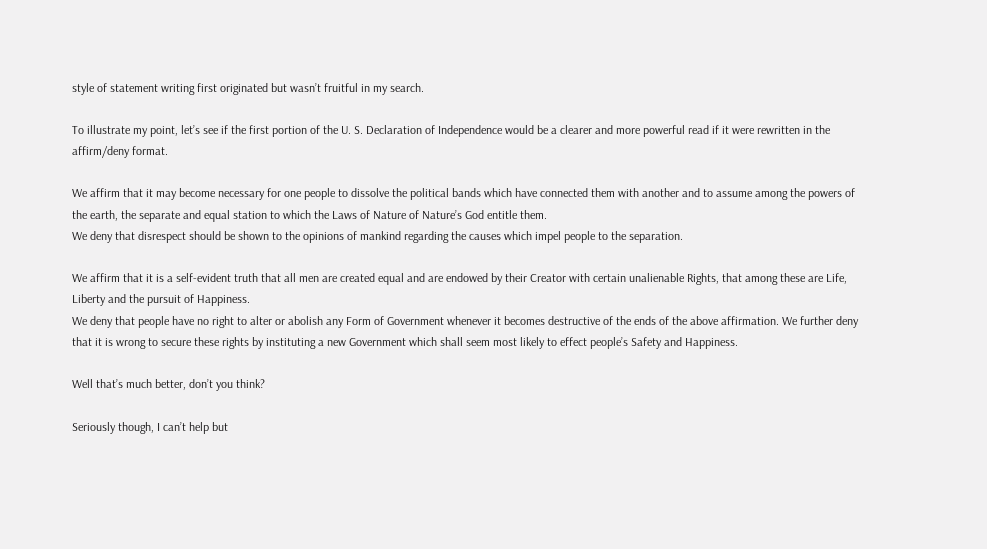style of statement writing first originated but wasn’t fruitful in my search.

To illustrate my point, let’s see if the first portion of the U. S. Declaration of Independence would be a clearer and more powerful read if it were rewritten in the affirm/deny format.

We affirm that it may become necessary for one people to dissolve the political bands which have connected them with another and to assume among the powers of the earth, the separate and equal station to which the Laws of Nature of Nature’s God entitle them.
We deny that disrespect should be shown to the opinions of mankind regarding the causes which impel people to the separation.

We affirm that it is a self-evident truth that all men are created equal and are endowed by their Creator with certain unalienable Rights, that among these are Life, Liberty and the pursuit of Happiness.
We deny that people have no right to alter or abolish any Form of Government whenever it becomes destructive of the ends of the above affirmation. We further deny that it is wrong to secure these rights by instituting a new Government which shall seem most likely to effect people’s Safety and Happiness.

Well that’s much better, don’t you think?

Seriously though, I can’t help but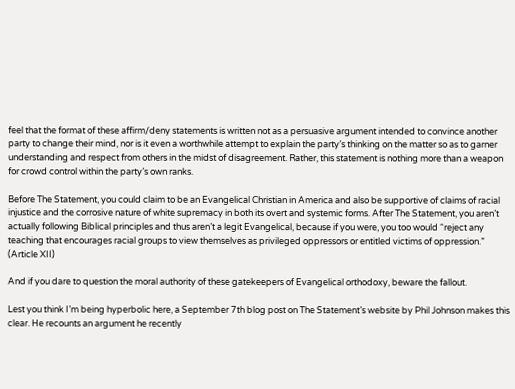feel that the format of these affirm/deny statements is written not as a persuasive argument intended to convince another party to change their mind, nor is it even a worthwhile attempt to explain the party’s thinking on the matter so as to garner understanding and respect from others in the midst of disagreement. Rather, this statement is nothing more than a weapon for crowd control within the party’s own ranks.

Before The Statement, you could claim to be an Evangelical Christian in America and also be supportive of claims of racial injustice and the corrosive nature of white supremacy in both its overt and systemic forms. After The Statement, you aren’t actually following Biblical principles and thus aren’t a legit Evangelical, because if you were, you too would “reject any teaching that encourages racial groups to view themselves as privileged oppressors or entitled victims of oppression.” (Article XII)

And if you dare to question the moral authority of these gatekeepers of Evangelical orthodoxy, beware the fallout.

Lest you think I’m being hyperbolic here, a September 7th blog post on The Statement’s website by Phil Johnson makes this clear. He recounts an argument he recently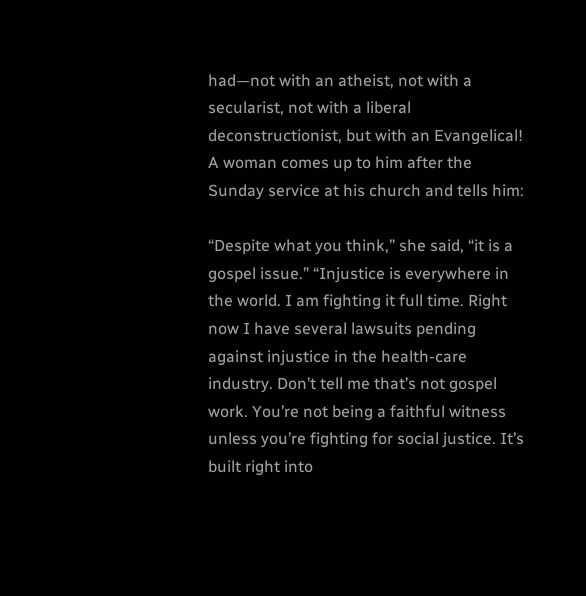had—not with an atheist, not with a secularist, not with a liberal deconstructionist, but with an Evangelical! A woman comes up to him after the Sunday service at his church and tells him:

“Despite what you think,” she said, “it is a gospel issue.” “Injustice is everywhere in the world. I am fighting it full time. Right now I have several lawsuits pending against injustice in the health-care industry. Don’t tell me that’s not gospel work. You’re not being a faithful witness unless you’re fighting for social justice. It’s built right into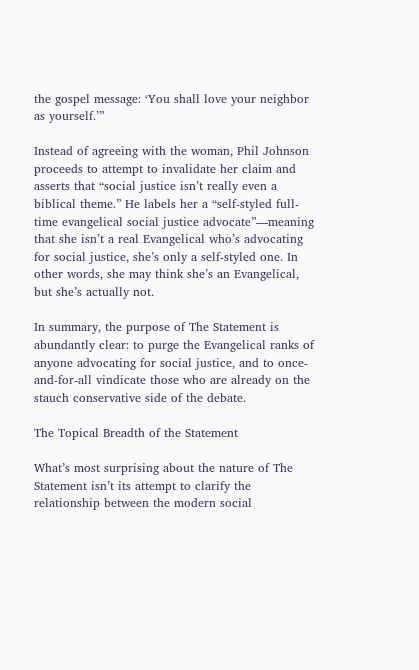the gospel message: ‘You shall love your neighbor as yourself.’”

Instead of agreeing with the woman, Phil Johnson proceeds to attempt to invalidate her claim and asserts that “social justice isn’t really even a biblical theme.” He labels her a “self-styled full-time evangelical social justice advocate”—meaning that she isn’t a real Evangelical who’s advocating for social justice, she’s only a self-styled one. In other words, she may think she’s an Evangelical, but she’s actually not.

In summary, the purpose of The Statement is abundantly clear: to purge the Evangelical ranks of anyone advocating for social justice, and to once-and-for-all vindicate those who are already on the stauch conservative side of the debate.

The Topical Breadth of the Statement

What’s most surprising about the nature of The Statement isn’t its attempt to clarify the relationship between the modern social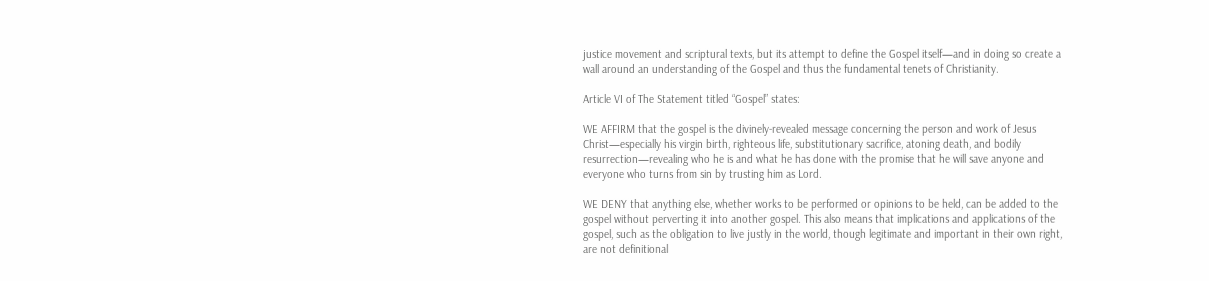justice movement and scriptural texts, but its attempt to define the Gospel itself—and in doing so create a wall around an understanding of the Gospel and thus the fundamental tenets of Christianity.

Article VI of The Statement titled “Gospel” states:

WE AFFIRM that the gospel is the divinely-revealed message concerning the person and work of Jesus Christ—especially his virgin birth, righteous life, substitutionary sacrifice, atoning death, and bodily resurrection—revealing who he is and what he has done with the promise that he will save anyone and everyone who turns from sin by trusting him as Lord.

WE DENY that anything else, whether works to be performed or opinions to be held, can be added to the gospel without perverting it into another gospel. This also means that implications and applications of the gospel, such as the obligation to live justly in the world, though legitimate and important in their own right, are not definitional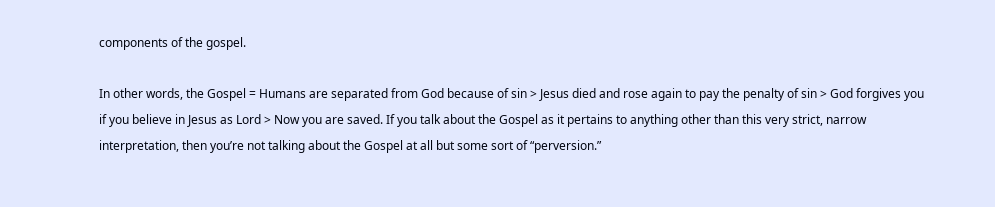components of the gospel.

In other words, the Gospel = Humans are separated from God because of sin > Jesus died and rose again to pay the penalty of sin > God forgives you if you believe in Jesus as Lord > Now you are saved. If you talk about the Gospel as it pertains to anything other than this very strict, narrow interpretation, then you’re not talking about the Gospel at all but some sort of “perversion.”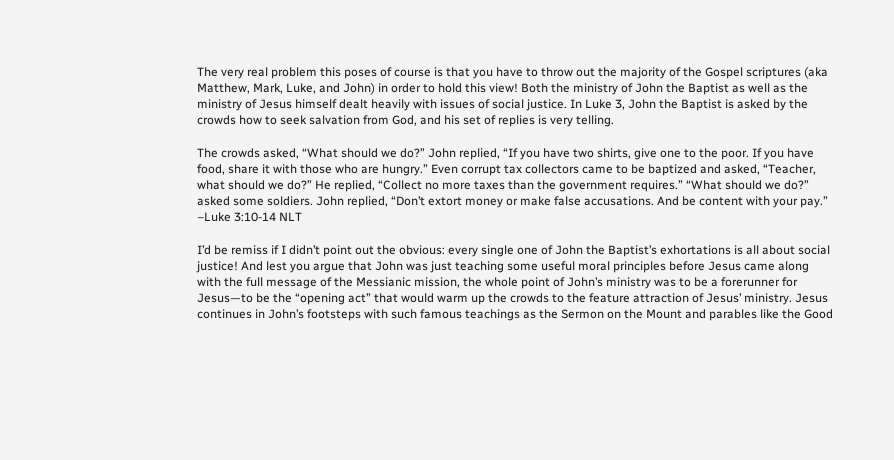The very real problem this poses of course is that you have to throw out the majority of the Gospel scriptures (aka Matthew, Mark, Luke, and John) in order to hold this view! Both the ministry of John the Baptist as well as the ministry of Jesus himself dealt heavily with issues of social justice. In Luke 3, John the Baptist is asked by the crowds how to seek salvation from God, and his set of replies is very telling.

The crowds asked, “What should we do?” John replied, “If you have two shirts, give one to the poor. If you have food, share it with those who are hungry.” Even corrupt tax collectors came to be baptized and asked, “Teacher, what should we do?” He replied, “Collect no more taxes than the government requires.” “What should we do?” asked some soldiers. John replied, “Don’t extort money or make false accusations. And be content with your pay.”
–Luke 3:10-14 NLT

I’d be remiss if I didn’t point out the obvious: every single one of John the Baptist’s exhortations is all about social justice! And lest you argue that John was just teaching some useful moral principles before Jesus came along with the full message of the Messianic mission, the whole point of John’s ministry was to be a forerunner for Jesus—to be the “opening act” that would warm up the crowds to the feature attraction of Jesus’ ministry. Jesus continues in John’s footsteps with such famous teachings as the Sermon on the Mount and parables like the Good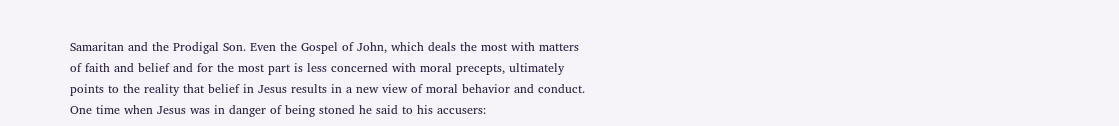Samaritan and the Prodigal Son. Even the Gospel of John, which deals the most with matters of faith and belief and for the most part is less concerned with moral precepts, ultimately points to the reality that belief in Jesus results in a new view of moral behavior and conduct. One time when Jesus was in danger of being stoned he said to his accusers: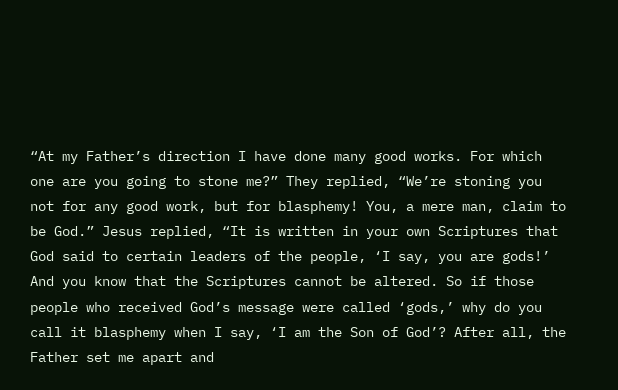“At my Father’s direction I have done many good works. For which one are you going to stone me?” They replied, “We’re stoning you not for any good work, but for blasphemy! You, a mere man, claim to be God.” Jesus replied, “It is written in your own Scriptures that God said to certain leaders of the people, ‘I say, you are gods!’ And you know that the Scriptures cannot be altered. So if those people who received God’s message were called ‘gods,’ why do you call it blasphemy when I say, ‘I am the Son of God’? After all, the Father set me apart and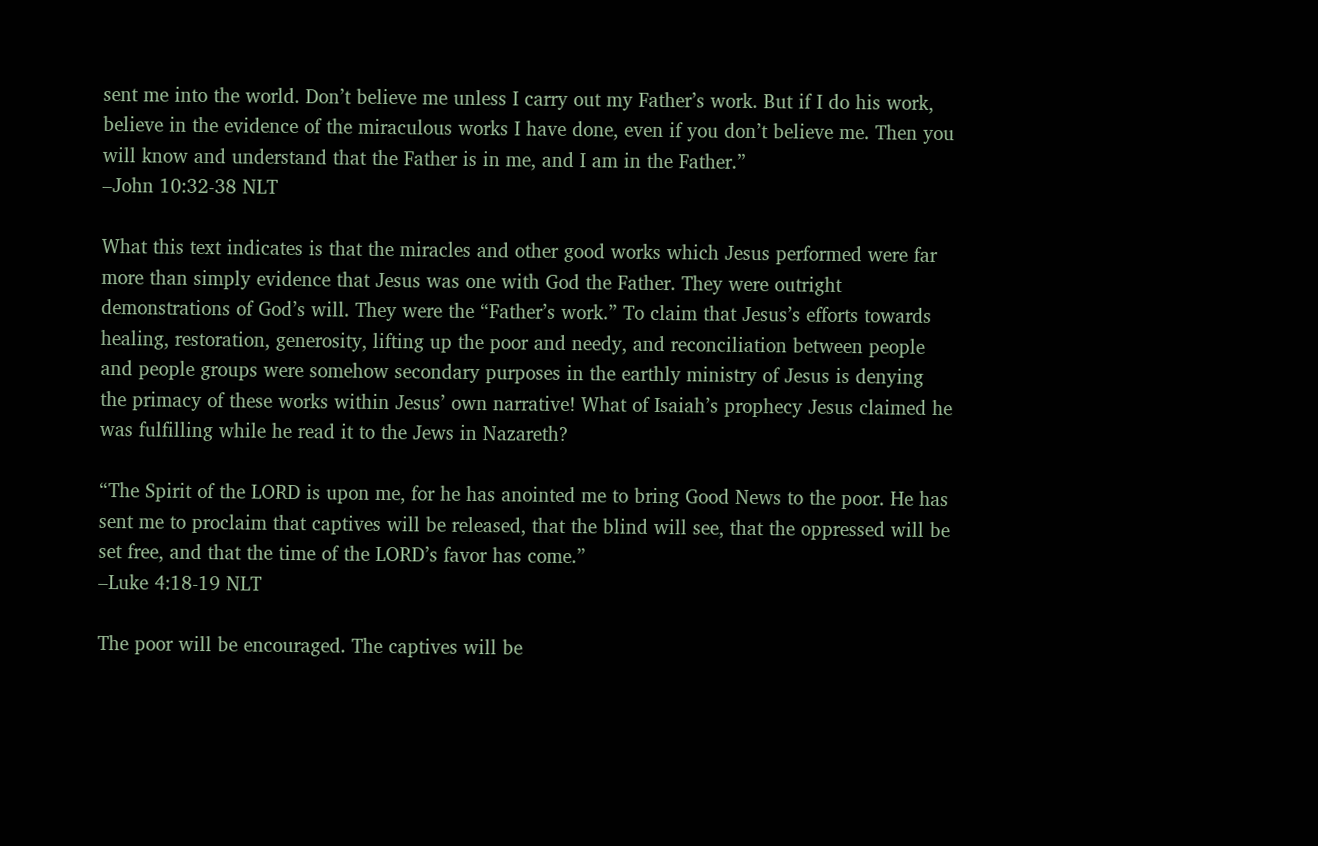sent me into the world. Don’t believe me unless I carry out my Father’s work. But if I do his work, believe in the evidence of the miraculous works I have done, even if you don’t believe me. Then you will know and understand that the Father is in me, and I am in the Father.”
–John 10:32-38 NLT

What this text indicates is that the miracles and other good works which Jesus performed were far more than simply evidence that Jesus was one with God the Father. They were outright demonstrations of God’s will. They were the “Father’s work.” To claim that Jesus’s efforts towards healing, restoration, generosity, lifting up the poor and needy, and reconciliation between people and people groups were somehow secondary purposes in the earthly ministry of Jesus is denying the primacy of these works within Jesus’ own narrative! What of Isaiah’s prophecy Jesus claimed he was fulfilling while he read it to the Jews in Nazareth?

“The Spirit of the LORD is upon me, for he has anointed me to bring Good News to the poor. He has sent me to proclaim that captives will be released, that the blind will see, that the oppressed will be set free, and that the time of the LORD’s favor has come.”
–Luke 4:18-19 NLT

The poor will be encouraged. The captives will be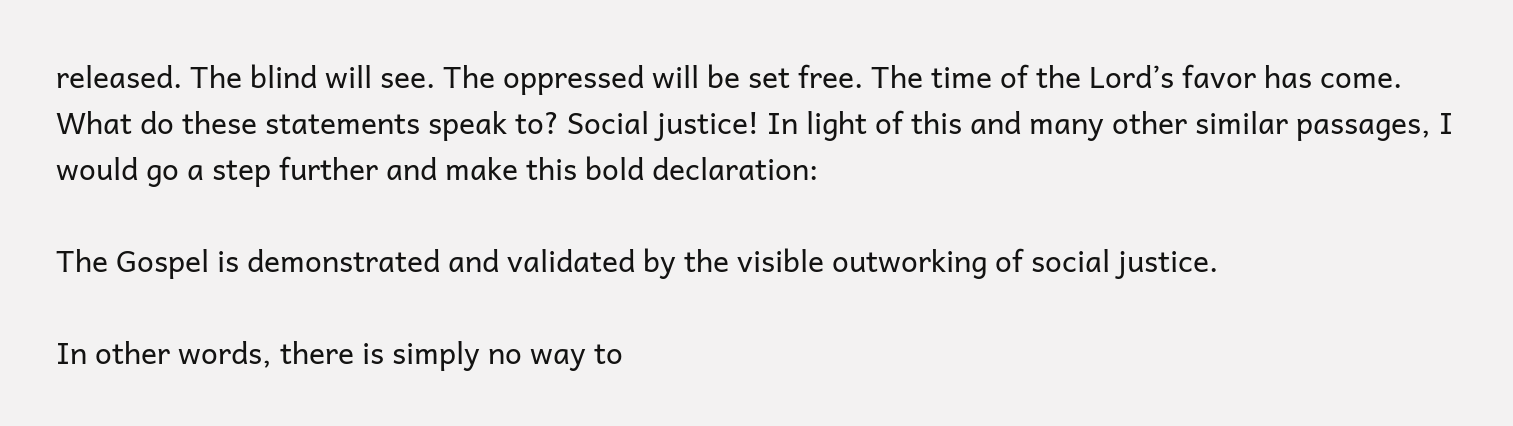released. The blind will see. The oppressed will be set free. The time of the Lord’s favor has come. What do these statements speak to? Social justice! In light of this and many other similar passages, I would go a step further and make this bold declaration:

The Gospel is demonstrated and validated by the visible outworking of social justice.

In other words, there is simply no way to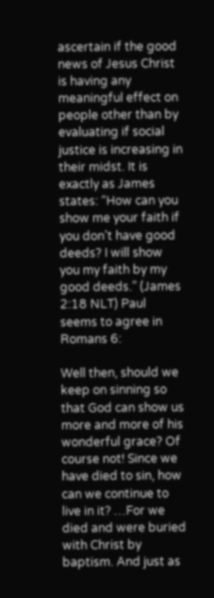ascertain if the good news of Jesus Christ is having any meaningful effect on people other than by evaluating if social justice is increasing in their midst. It is exactly as James states: “How can you show me your faith if you don’t have good deeds? I will show you my faith by my good deeds.” (James 2:18 NLT) Paul seems to agree in Romans 6:

Well then, should we keep on sinning so that God can show us more and more of his wonderful grace? Of course not! Since we have died to sin, how can we continue to live in it? …For we died and were buried with Christ by baptism. And just as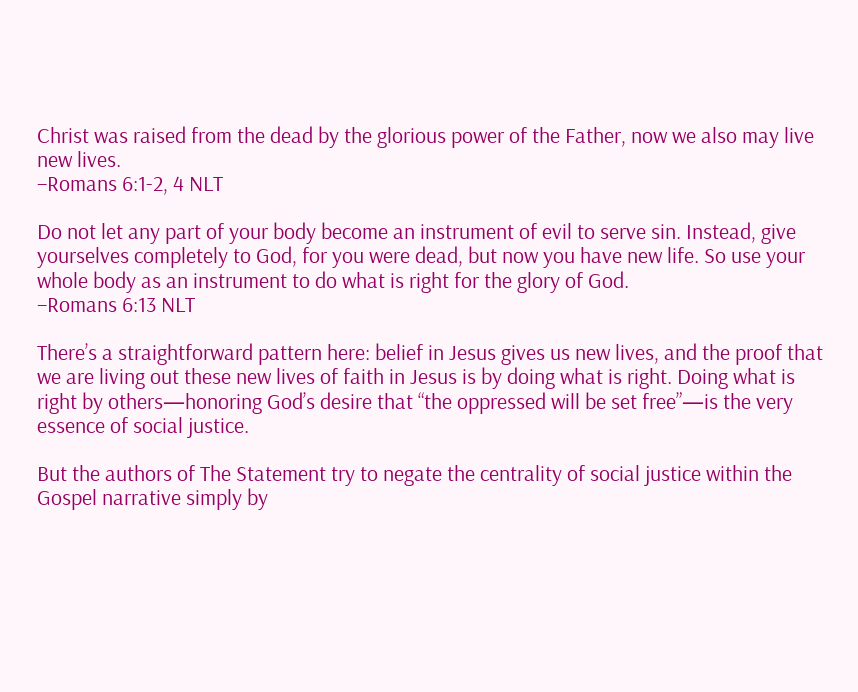Christ was raised from the dead by the glorious power of the Father, now we also may live new lives.
–Romans 6:1-2, 4 NLT

Do not let any part of your body become an instrument of evil to serve sin. Instead, give yourselves completely to God, for you were dead, but now you have new life. So use your whole body as an instrument to do what is right for the glory of God.
–Romans 6:13 NLT

There’s a straightforward pattern here: belief in Jesus gives us new lives, and the proof that we are living out these new lives of faith in Jesus is by doing what is right. Doing what is right by others—honoring God’s desire that “the oppressed will be set free”—is the very essence of social justice.

But the authors of The Statement try to negate the centrality of social justice within the Gospel narrative simply by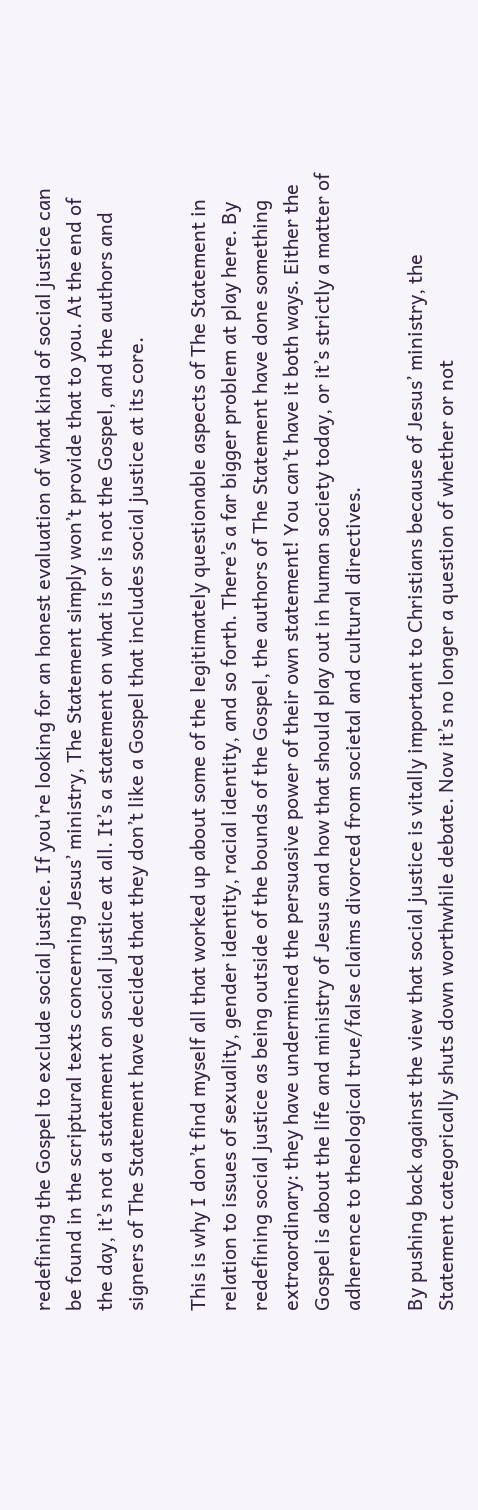redefining the Gospel to exclude social justice. If you’re looking for an honest evaluation of what kind of social justice can be found in the scriptural texts concerning Jesus’ ministry, The Statement simply won’t provide that to you. At the end of the day, it’s not a statement on social justice at all. It’s a statement on what is or is not the Gospel, and the authors and signers of The Statement have decided that they don’t like a Gospel that includes social justice at its core.

This is why I don’t find myself all that worked up about some of the legitimately questionable aspects of The Statement in relation to issues of sexuality, gender identity, racial identity, and so forth. There’s a far bigger problem at play here. By redefining social justice as being outside of the bounds of the Gospel, the authors of The Statement have done something extraordinary: they have undermined the persuasive power of their own statement! You can’t have it both ways. Either the Gospel is about the life and ministry of Jesus and how that should play out in human society today, or it’s strictly a matter of adherence to theological true/false claims divorced from societal and cultural directives.

By pushing back against the view that social justice is vitally important to Christians because of Jesus’ ministry, the Statement categorically shuts down worthwhile debate. Now it’s no longer a question of whether or not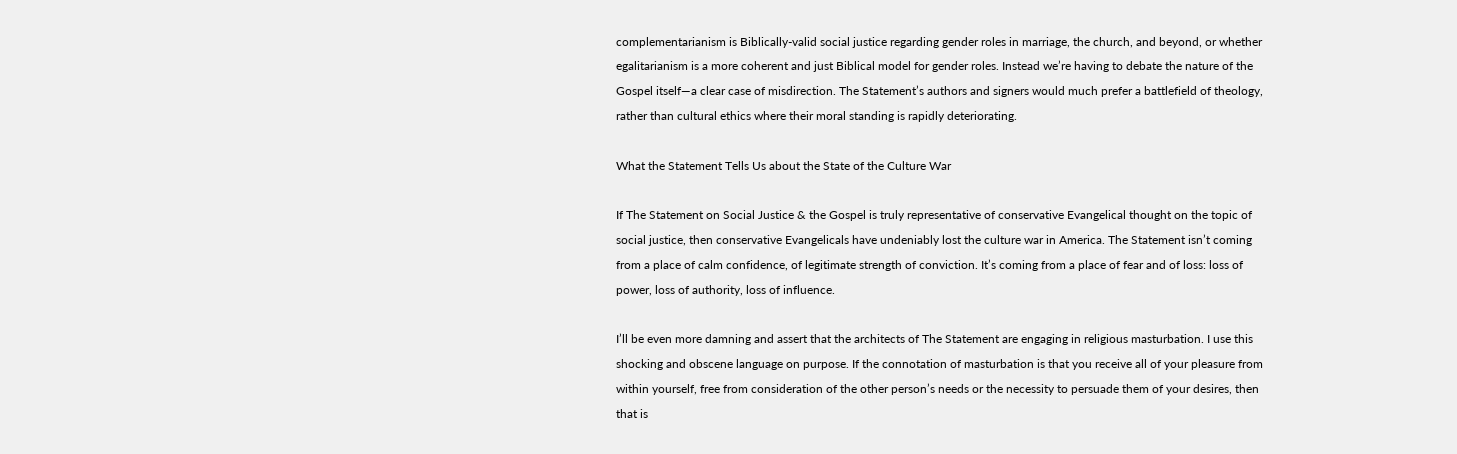complementarianism is Biblically-valid social justice regarding gender roles in marriage, the church, and beyond, or whether egalitarianism is a more coherent and just Biblical model for gender roles. Instead we’re having to debate the nature of the Gospel itself—a clear case of misdirection. The Statement’s authors and signers would much prefer a battlefield of theology, rather than cultural ethics where their moral standing is rapidly deteriorating.

What the Statement Tells Us about the State of the Culture War

If The Statement on Social Justice & the Gospel is truly representative of conservative Evangelical thought on the topic of social justice, then conservative Evangelicals have undeniably lost the culture war in America. The Statement isn’t coming from a place of calm confidence, of legitimate strength of conviction. It’s coming from a place of fear and of loss: loss of power, loss of authority, loss of influence.

I’ll be even more damning and assert that the architects of The Statement are engaging in religious masturbation. I use this shocking and obscene language on purpose. If the connotation of masturbation is that you receive all of your pleasure from within yourself, free from consideration of the other person’s needs or the necessity to persuade them of your desires, then that is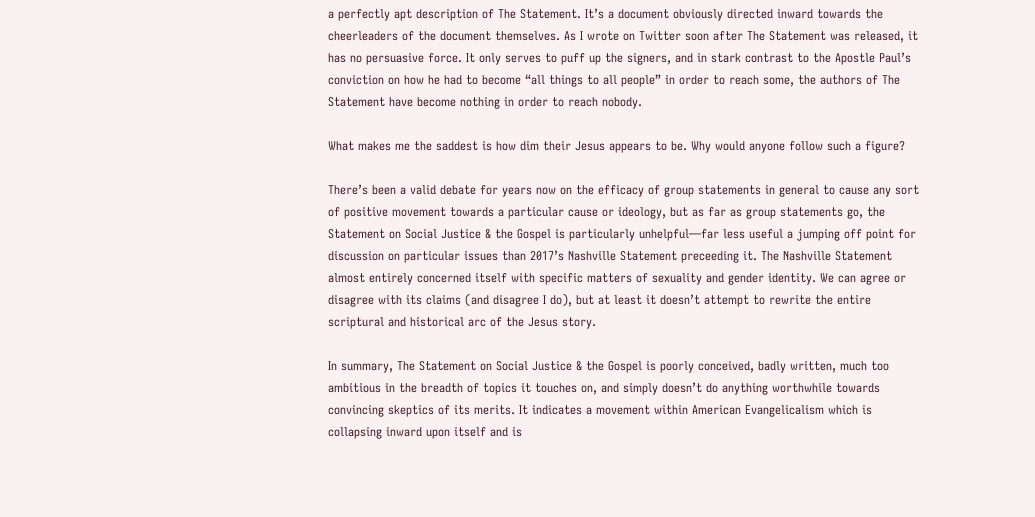a perfectly apt description of The Statement. It’s a document obviously directed inward towards the cheerleaders of the document themselves. As I wrote on Twitter soon after The Statement was released, it has no persuasive force. It only serves to puff up the signers, and in stark contrast to the Apostle Paul’s conviction on how he had to become “all things to all people” in order to reach some, the authors of The Statement have become nothing in order to reach nobody.

What makes me the saddest is how dim their Jesus appears to be. Why would anyone follow such a figure?

There’s been a valid debate for years now on the efficacy of group statements in general to cause any sort of positive movement towards a particular cause or ideology, but as far as group statements go, the Statement on Social Justice & the Gospel is particularly unhelpful—far less useful a jumping off point for discussion on particular issues than 2017’s Nashville Statement preceeding it. The Nashville Statement almost entirely concerned itself with specific matters of sexuality and gender identity. We can agree or disagree with its claims (and disagree I do), but at least it doesn’t attempt to rewrite the entire scriptural and historical arc of the Jesus story.

In summary, The Statement on Social Justice & the Gospel is poorly conceived, badly written, much too ambitious in the breadth of topics it touches on, and simply doesn’t do anything worthwhile towards convincing skeptics of its merits. It indicates a movement within American Evangelicalism which is collapsing inward upon itself and is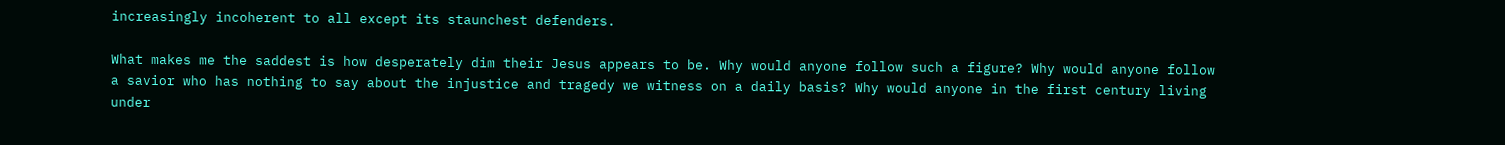increasingly incoherent to all except its staunchest defenders.

What makes me the saddest is how desperately dim their Jesus appears to be. Why would anyone follow such a figure? Why would anyone follow a savior who has nothing to say about the injustice and tragedy we witness on a daily basis? Why would anyone in the first century living under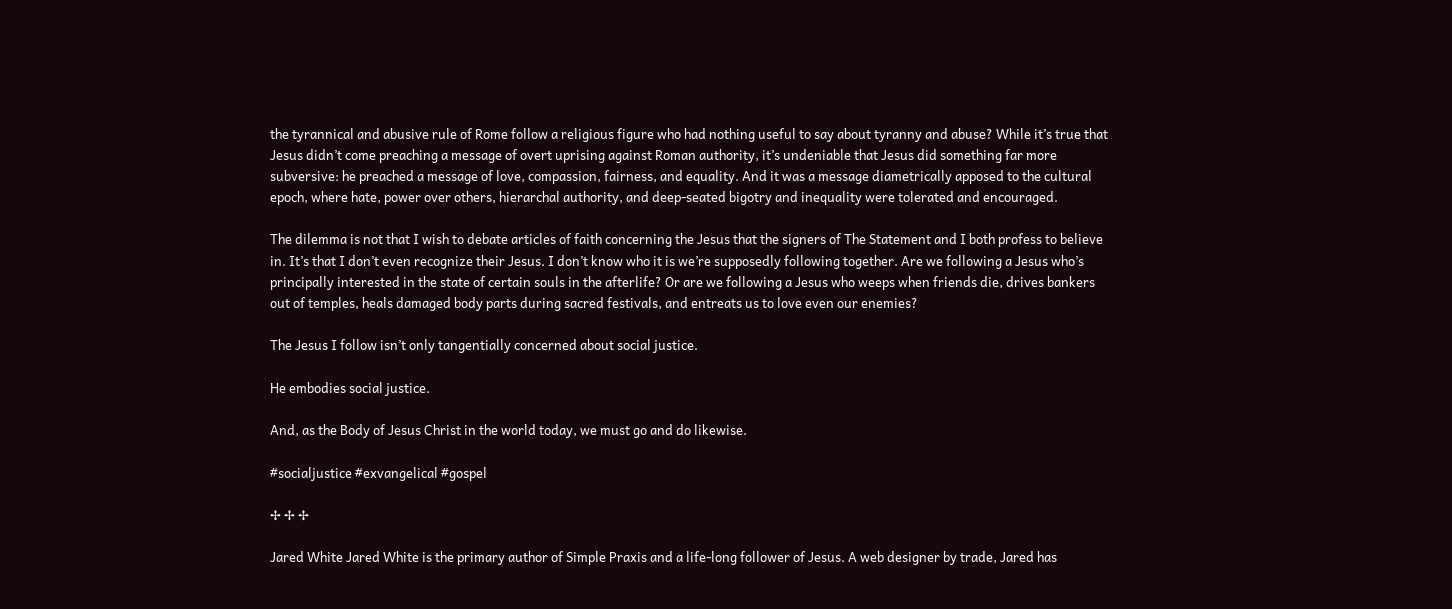the tyrannical and abusive rule of Rome follow a religious figure who had nothing useful to say about tyranny and abuse? While it’s true that Jesus didn’t come preaching a message of overt uprising against Roman authority, it’s undeniable that Jesus did something far more subversive: he preached a message of love, compassion, fairness, and equality. And it was a message diametrically apposed to the cultural epoch, where hate, power over others, hierarchal authority, and deep-seated bigotry and inequality were tolerated and encouraged.

The dilemma is not that I wish to debate articles of faith concerning the Jesus that the signers of The Statement and I both profess to believe in. It’s that I don’t even recognize their Jesus. I don’t know who it is we’re supposedly following together. Are we following a Jesus who’s principally interested in the state of certain souls in the afterlife? Or are we following a Jesus who weeps when friends die, drives bankers out of temples, heals damaged body parts during sacred festivals, and entreats us to love even our enemies?

The Jesus I follow isn’t only tangentially concerned about social justice.

He embodies social justice.

And, as the Body of Jesus Christ in the world today, we must go and do likewise.

#socialjustice #exvangelical #gospel

✢ ✢ ✢

Jared White Jared White is the primary author of Simple Praxis and a life-long follower of Jesus. A web designer by trade, Jared has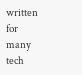written for many tech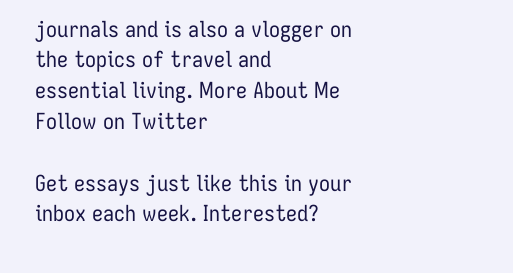journals and is also a vlogger on the topics of travel and essential living. More About Me
Follow on Twitter

Get essays just like this in your inbox each week. Interested?